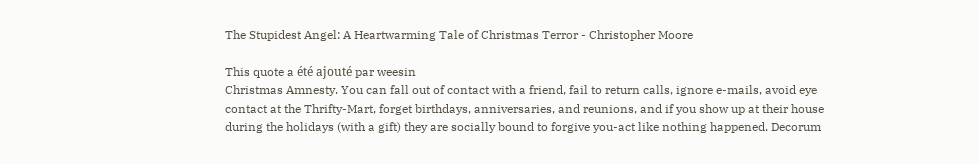The Stupidest Angel: A Heartwarming Tale of Christmas Terror - Christopher Moore

This quote a été ajouté par weesin
Christmas Amnesty. You can fall out of contact with a friend, fail to return calls, ignore e-mails, avoid eye contact at the Thrifty-Mart, forget birthdays, anniversaries, and reunions, and if you show up at their house during the holidays (with a gift) they are socially bound to forgive you-act like nothing happened. Decorum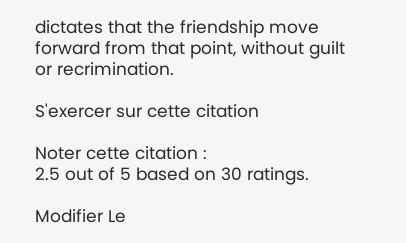dictates that the friendship move forward from that point, without guilt or recrimination.

S'exercer sur cette citation

Noter cette citation :
2.5 out of 5 based on 30 ratings.

Modifier Le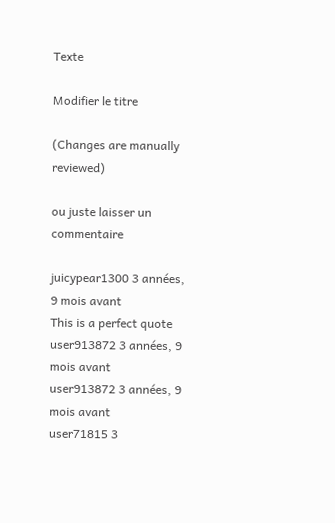Texte

Modifier le titre

(Changes are manually reviewed)

ou juste laisser un commentaire

juicypear1300 3 années, 9 mois avant
This is a perfect quote
user913872 3 années, 9 mois avant
user913872 3 années, 9 mois avant
user71815 3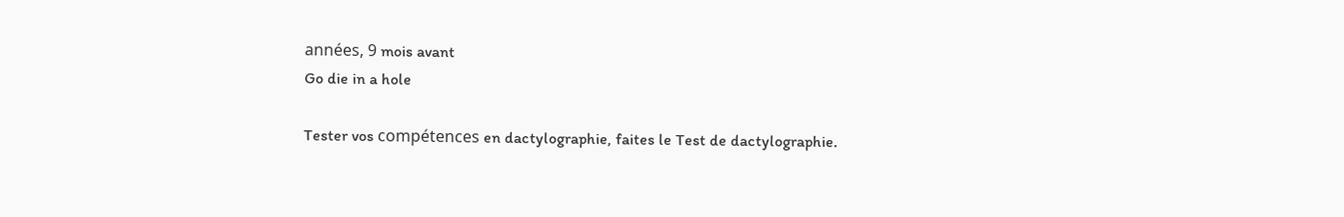années, 9 mois avant
Go die in a hole

Tester vos compétences en dactylographie, faites le Test de dactylographie.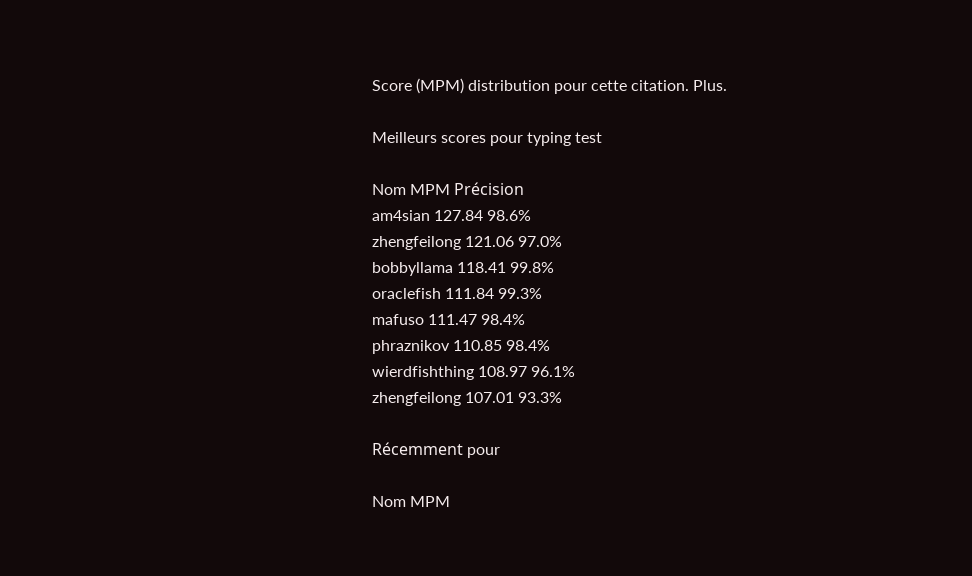Score (MPM) distribution pour cette citation. Plus.

Meilleurs scores pour typing test

Nom MPM Précision
am4sian 127.84 98.6%
zhengfeilong 121.06 97.0%
bobbyllama 118.41 99.8%
oraclefish 111.84 99.3%
mafuso 111.47 98.4%
phraznikov 110.85 98.4%
wierdfishthing 108.97 96.1%
zhengfeilong 107.01 93.3%

Récemment pour

Nom MPM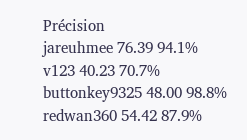Précision
jareuhmee 76.39 94.1%
v123 40.23 70.7%
buttonkey9325 48.00 98.8%
redwan360 54.42 87.9%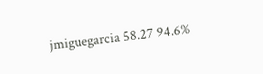jmiguegarcia 58.27 94.6%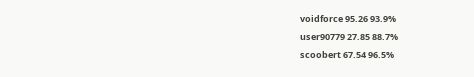voidforce 95.26 93.9%
user90779 27.85 88.7%
scoobert 67.54 96.5%